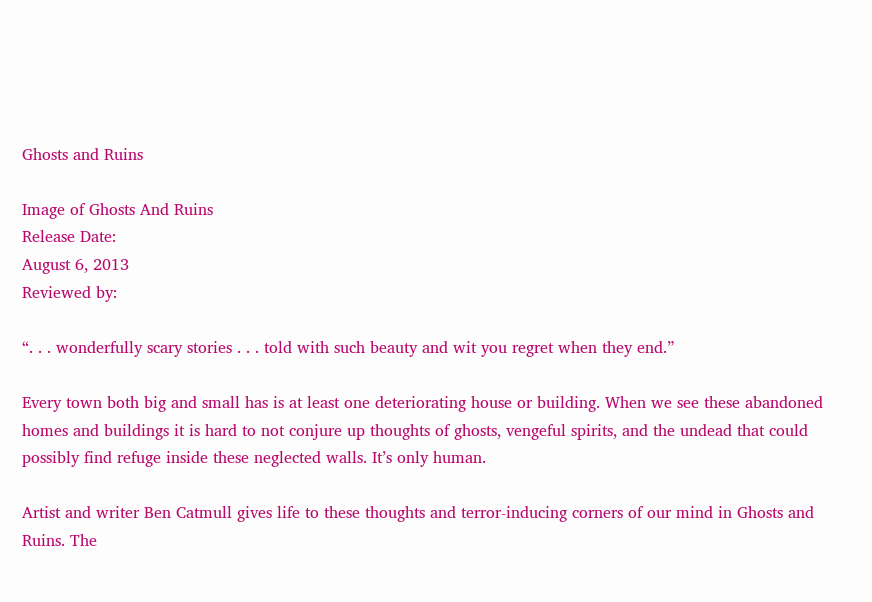Ghosts and Ruins

Image of Ghosts And Ruins
Release Date:
August 6, 2013
Reviewed by:

“. . . wonderfully scary stories . . . told with such beauty and wit you regret when they end.”

Every town both big and small has is at least one deteriorating house or building. When we see these abandoned homes and buildings it is hard to not conjure up thoughts of ghosts, vengeful spirits, and the undead that could possibly find refuge inside these neglected walls. It’s only human.

Artist and writer Ben Catmull gives life to these thoughts and terror-inducing corners of our mind in Ghosts and Ruins. The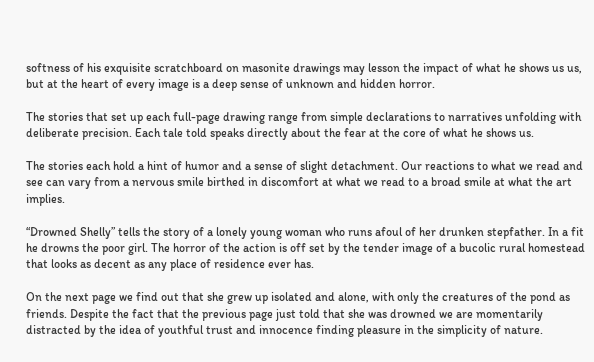softness of his exquisite scratchboard on masonite drawings may lesson the impact of what he shows us us, but at the heart of every image is a deep sense of unknown and hidden horror.

The stories that set up each full-page drawing range from simple declarations to narratives unfolding with deliberate precision. Each tale told speaks directly about the fear at the core of what he shows us.

The stories each hold a hint of humor and a sense of slight detachment. Our reactions to what we read and see can vary from a nervous smile birthed in discomfort at what we read to a broad smile at what the art implies.

“Drowned Shelly” tells the story of a lonely young woman who runs afoul of her drunken stepfather. In a fit he drowns the poor girl. The horror of the action is off set by the tender image of a bucolic rural homestead that looks as decent as any place of residence ever has.

On the next page we find out that she grew up isolated and alone, with only the creatures of the pond as friends. Despite the fact that the previous page just told that she was drowned we are momentarily distracted by the idea of youthful trust and innocence finding pleasure in the simplicity of nature.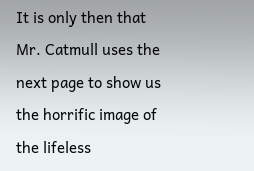It is only then that Mr. Catmull uses the next page to show us the horrific image of the lifeless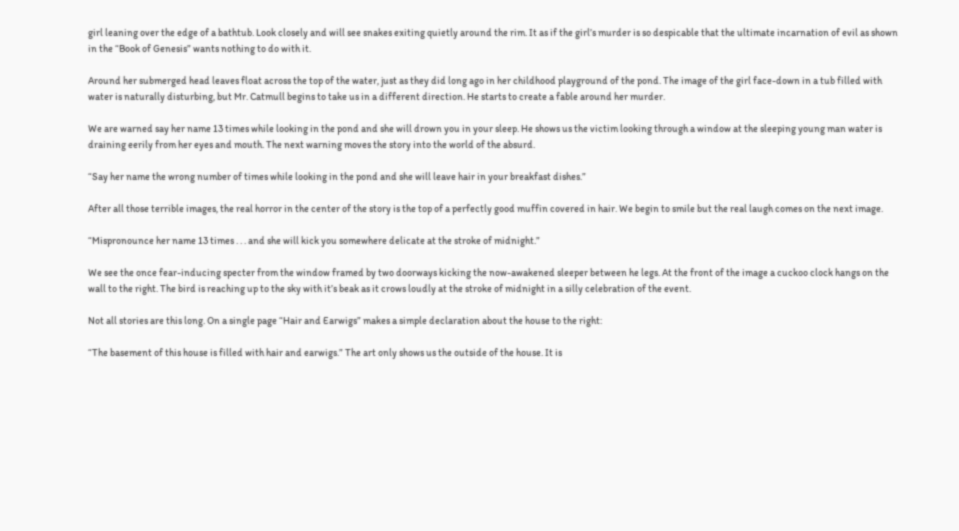girl leaning over the edge of a bathtub. Look closely and will see snakes exiting quietly around the rim. It as if the girl’s murder is so despicable that the ultimate incarnation of evil as shown in the “Book of Genesis” wants nothing to do with it.

Around her submerged head leaves float across the top of the water, just as they did long ago in her childhood playground of the pond. The image of the girl face-down in a tub filled with water is naturally disturbing, but Mr. Catmull begins to take us in a different direction. He starts to create a fable around her murder.

We are warned say her name 13 times while looking in the pond and she will drown you in your sleep. He shows us the victim looking through a window at the sleeping young man water is draining eerily from her eyes and mouth. The next warning moves the story into the world of the absurd.

“Say her name the wrong number of times while looking in the pond and she will leave hair in your breakfast dishes.”

After all those terrible images, the real horror in the center of the story is the top of a perfectly good muffin covered in hair. We begin to smile but the real laugh comes on the next image.

“Mispronounce her name 13 times . . . and she will kick you somewhere delicate at the stroke of midnight.”

We see the once fear-inducing specter from the window framed by two doorways kicking the now-awakened sleeper between he legs. At the front of the image a cuckoo clock hangs on the wall to the right. The bird is reaching up to the sky with it’s beak as it crows loudly at the stroke of midnight in a silly celebration of the event.

Not all stories are this long. On a single page “Hair and Earwigs” makes a simple declaration about the house to the right:

“The basement of this house is filled with hair and earwigs.” The art only shows us the outside of the house. It is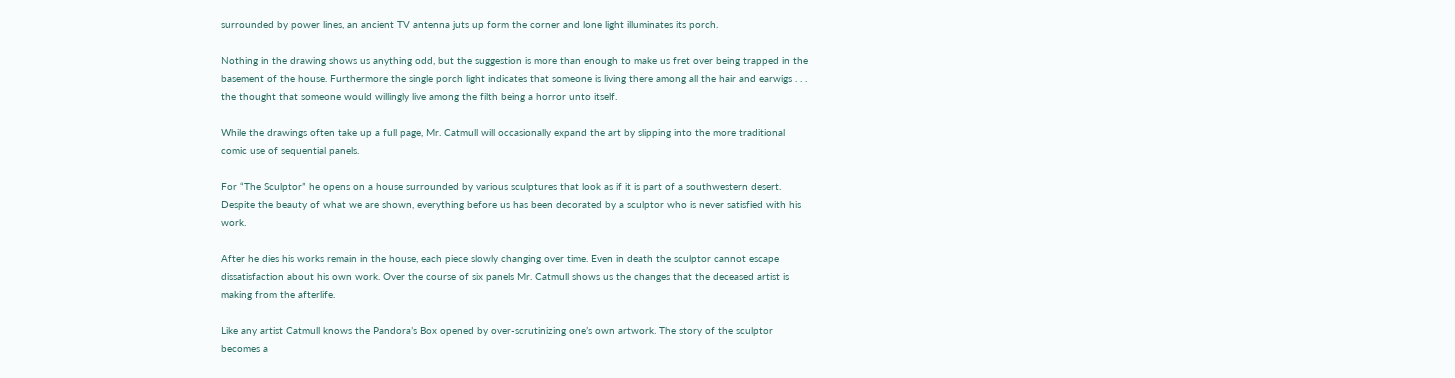surrounded by power lines, an ancient TV antenna juts up form the corner and lone light illuminates its porch.

Nothing in the drawing shows us anything odd, but the suggestion is more than enough to make us fret over being trapped in the basement of the house. Furthermore the single porch light indicates that someone is living there among all the hair and earwigs . . . the thought that someone would willingly live among the filth being a horror unto itself.

While the drawings often take up a full page, Mr. Catmull will occasionally expand the art by slipping into the more traditional comic use of sequential panels.

For “The Sculptor” he opens on a house surrounded by various sculptures that look as if it is part of a southwestern desert. Despite the beauty of what we are shown, everything before us has been decorated by a sculptor who is never satisfied with his work.

After he dies his works remain in the house, each piece slowly changing over time. Even in death the sculptor cannot escape dissatisfaction about his own work. Over the course of six panels Mr. Catmull shows us the changes that the deceased artist is making from the afterlife.

Like any artist Catmull knows the Pandora’s Box opened by over-scrutinizing one’s own artwork. The story of the sculptor becomes a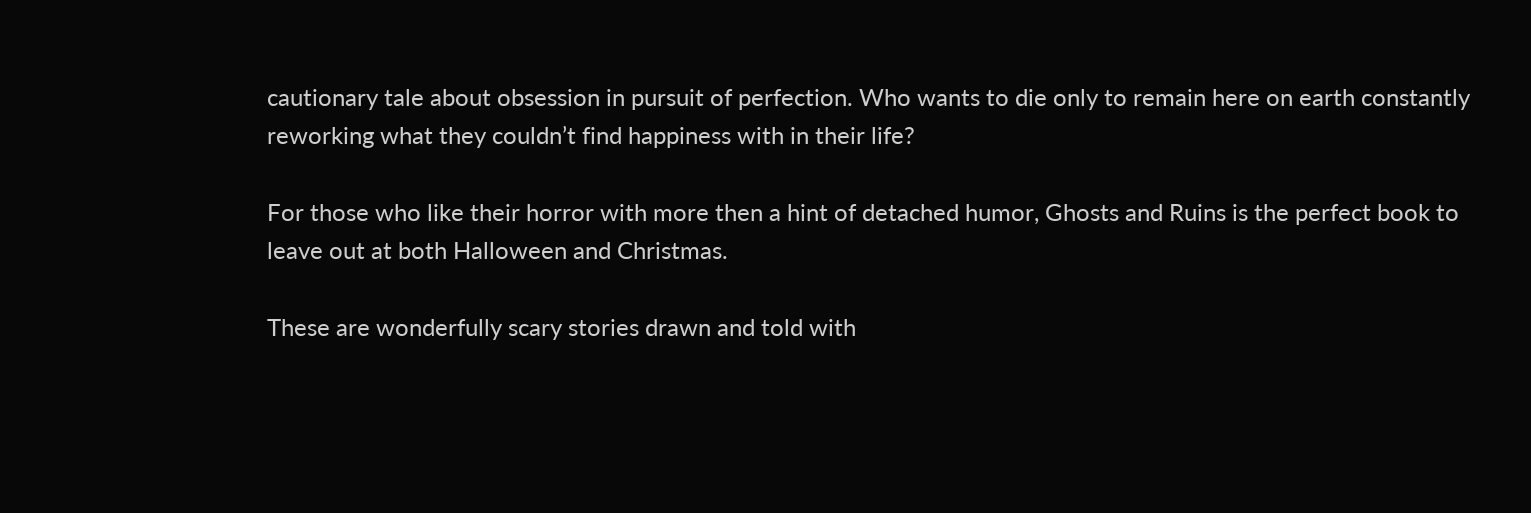cautionary tale about obsession in pursuit of perfection. Who wants to die only to remain here on earth constantly reworking what they couldn’t find happiness with in their life?

For those who like their horror with more then a hint of detached humor, Ghosts and Ruins is the perfect book to leave out at both Halloween and Christmas.

These are wonderfully scary stories drawn and told with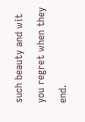such beauty and wit you regret when they end.